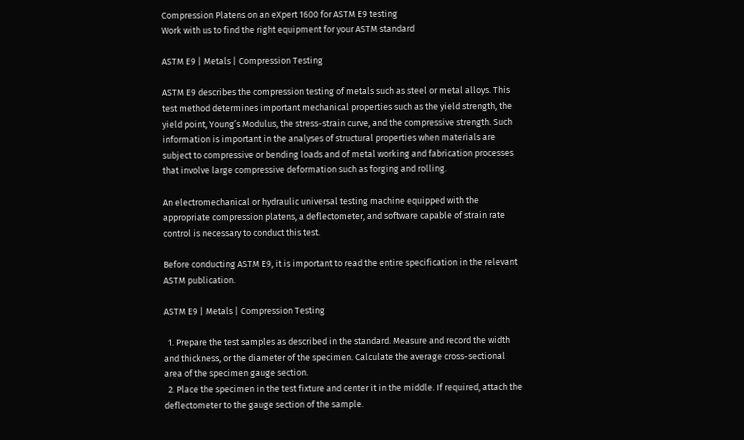Compression Platens on an eXpert 1600 for ASTM E9 testing
Work with us to find the right equipment for your ASTM standard

ASTM E9 | Metals | Compression Testing

ASTM E9 describes the compression testing of metals such as steel or metal alloys. This test method determines important mechanical properties such as the yield strength, the yield point, Young’s Modulus, the stress-strain curve, and the compressive strength. Such information is important in the analyses of structural properties when materials are subject to compressive or bending loads and of metal working and fabrication processes that involve large compressive deformation such as forging and rolling.

An electromechanical or hydraulic universal testing machine equipped with the appropriate compression platens, a deflectometer, and software capable of strain rate control is necessary to conduct this test.

Before conducting ASTM E9, it is important to read the entire specification in the relevant ASTM publication.

ASTM E9 | Metals | Compression Testing

  1. Prepare the test samples as described in the standard. Measure and record the width and thickness, or the diameter of the specimen. Calculate the average cross-sectional area of the specimen gauge section.
  2. Place the specimen in the test fixture and center it in the middle. If required, attach the deflectometer to the gauge section of the sample.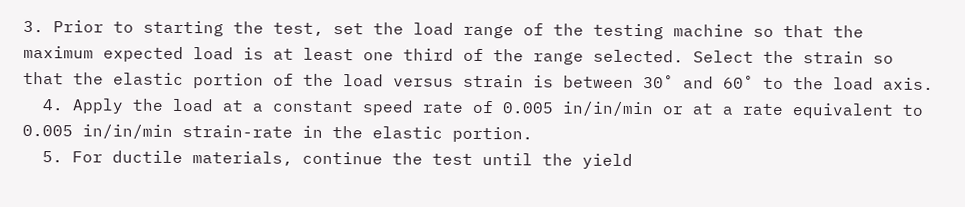3. Prior to starting the test, set the load range of the testing machine so that the maximum expected load is at least one third of the range selected. Select the strain so that the elastic portion of the load versus strain is between 30˚ and 60˚ to the load axis.
  4. Apply the load at a constant speed rate of 0.005 in/in/min or at a rate equivalent to 0.005 in/in/min strain-rate in the elastic portion.
  5. For ductile materials, continue the test until the yield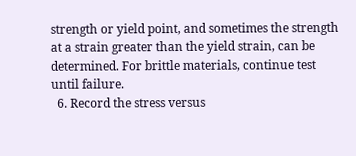strength or yield point, and sometimes the strength at a strain greater than the yield strain, can be determined. For brittle materials, continue test until failure.
  6. Record the stress versus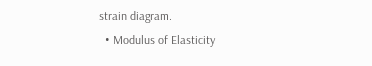strain diagram.
  • Modulus of Elasticity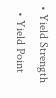• Yield Strength
  • Yield Point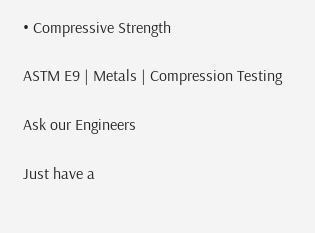• Compressive Strength

ASTM E9 | Metals | Compression Testing

Ask our Engineers

Just have a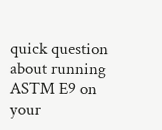quick question about running ASTM E9 on your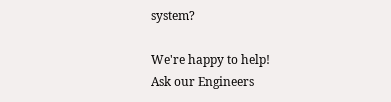system?

We're happy to help!
Ask our Engineers